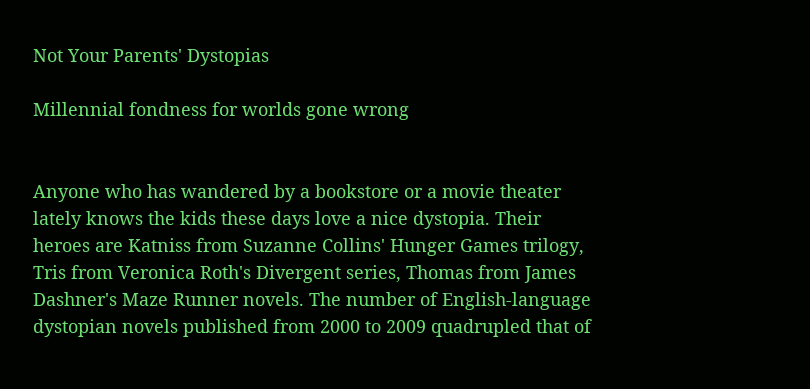Not Your Parents' Dystopias

Millennial fondness for worlds gone wrong


Anyone who has wandered by a bookstore or a movie theater lately knows the kids these days love a nice dystopia. Their heroes are Katniss from Suzanne Collins' Hunger Games trilogy, Tris from Veronica Roth's Divergent series, Thomas from James Dashner's Maze Runner novels. The number of English-language dystopian novels published from 2000 to 2009 quadrupled that of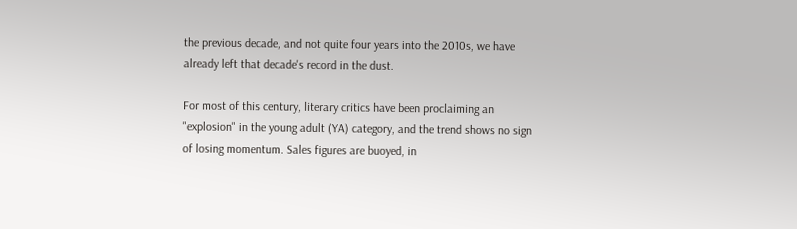the previous decade, and not quite four years into the 2010s, we have already left that decade's record in the dust.

For most of this century, literary critics have been proclaiming an "explosion" in the young adult (YA) category, and the trend shows no sign of losing momentum. Sales figures are buoyed, in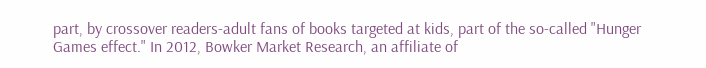part, by crossover readers-adult fans of books targeted at kids, part of the so-called "Hunger Games effect." In 2012, Bowker Market Research, an affiliate of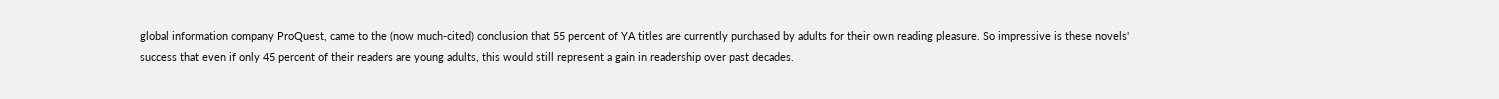global information company ProQuest, came to the (now much-cited) conclusion that 55 percent of YA titles are currently purchased by adults for their own reading pleasure. So impressive is these novels' success that even if only 45 percent of their readers are young adults, this would still represent a gain in readership over past decades.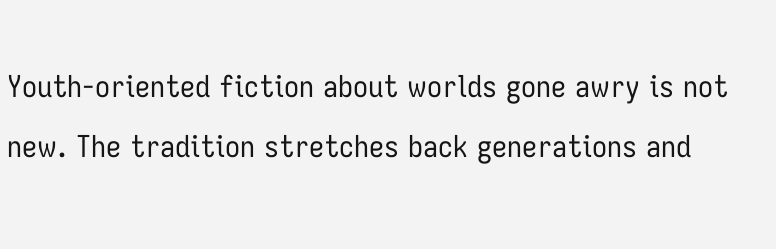Youth-oriented fiction about worlds gone awry is not new. The tradition stretches back generations and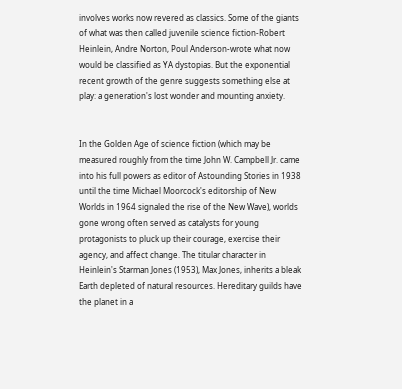involves works now revered as classics. Some of the giants of what was then called juvenile science fiction-Robert Heinlein, Andre Norton, Poul Anderson-wrote what now would be classified as YA dystopias. But the exponential recent growth of the genre suggests something else at play: a generation's lost wonder and mounting anxiety.


In the Golden Age of science fiction (which may be measured roughly from the time John W. Campbell Jr. came into his full powers as editor of Astounding Stories in 1938 until the time Michael Moorcock's editorship of New Worlds in 1964 signaled the rise of the New Wave), worlds gone wrong often served as catalysts for young protagonists to pluck up their courage, exercise their agency, and affect change. The titular character in Heinlein's Starman Jones (1953), Max Jones, inherits a bleak Earth depleted of natural resources. Hereditary guilds have the planet in a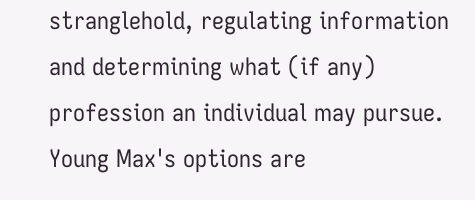stranglehold, regulating information and determining what (if any) profession an individual may pursue. Young Max's options are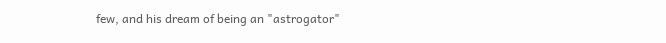few, and his dream of being an "astrogator"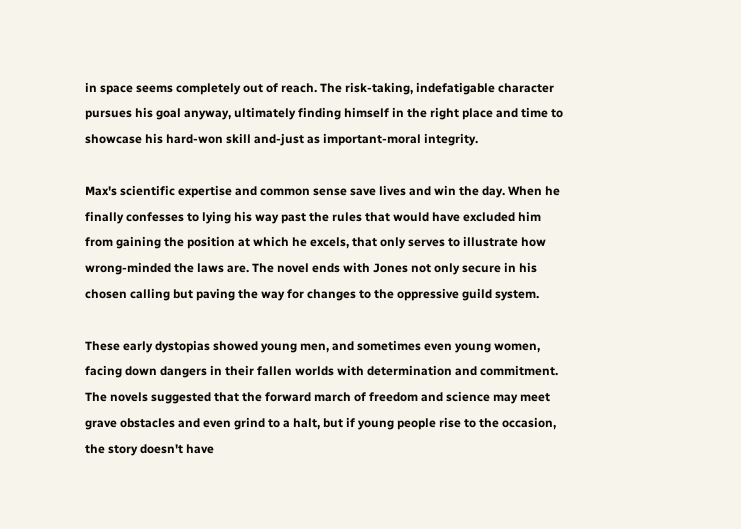in space seems completely out of reach. The risk-taking, indefatigable character pursues his goal anyway, ultimately finding himself in the right place and time to showcase his hard-won skill and-just as important-moral integrity.

Max's scientific expertise and common sense save lives and win the day. When he finally confesses to lying his way past the rules that would have excluded him from gaining the position at which he excels, that only serves to illustrate how wrong-minded the laws are. The novel ends with Jones not only secure in his chosen calling but paving the way for changes to the oppressive guild system.

These early dystopias showed young men, and sometimes even young women, facing down dangers in their fallen worlds with determination and commitment. The novels suggested that the forward march of freedom and science may meet grave obstacles and even grind to a halt, but if young people rise to the occasion, the story doesn't have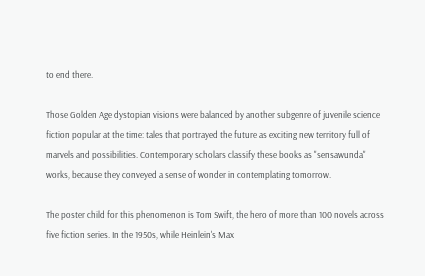to end there.

Those Golden Age dystopian visions were balanced by another subgenre of juvenile science fiction popular at the time: tales that portrayed the future as exciting new territory full of marvels and possibilities. Contemporary scholars classify these books as "sensawunda" works, because they conveyed a sense of wonder in contemplating tomorrow.

The poster child for this phenomenon is Tom Swift, the hero of more than 100 novels across five fiction series. In the 1950s, while Heinlein's Max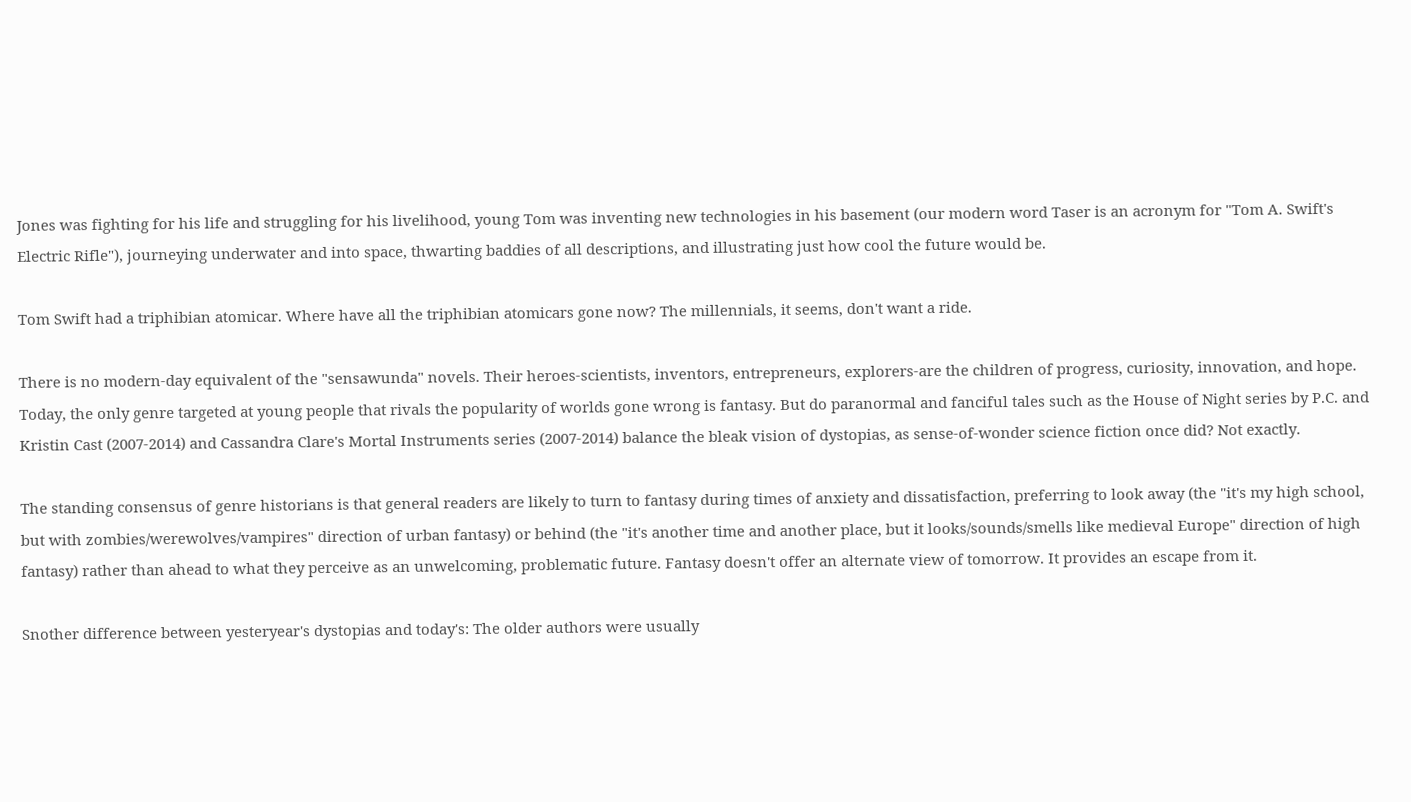Jones was fighting for his life and struggling for his livelihood, young Tom was inventing new technologies in his basement (our modern word Taser is an acronym for "Tom A. Swift's Electric Rifle"), journeying underwater and into space, thwarting baddies of all descriptions, and illustrating just how cool the future would be.

Tom Swift had a triphibian atomicar. Where have all the triphibian atomicars gone now? The millennials, it seems, don't want a ride.

There is no modern-day equivalent of the "sensawunda" novels. Their heroes-scientists, inventors, entrepreneurs, explorers-are the children of progress, curiosity, innovation, and hope. Today, the only genre targeted at young people that rivals the popularity of worlds gone wrong is fantasy. But do paranormal and fanciful tales such as the House of Night series by P.C. and Kristin Cast (2007-2014) and Cassandra Clare's Mortal Instruments series (2007-2014) balance the bleak vision of dystopias, as sense-of-wonder science fiction once did? Not exactly.

The standing consensus of genre historians is that general readers are likely to turn to fantasy during times of anxiety and dissatisfaction, preferring to look away (the "it's my high school, but with zombies/werewolves/vampires" direction of urban fantasy) or behind (the "it's another time and another place, but it looks/sounds/smells like medieval Europe" direction of high fantasy) rather than ahead to what they perceive as an unwelcoming, problematic future. Fantasy doesn't offer an alternate view of tomorrow. It provides an escape from it.

Snother difference between yesteryear's dystopias and today's: The older authors were usually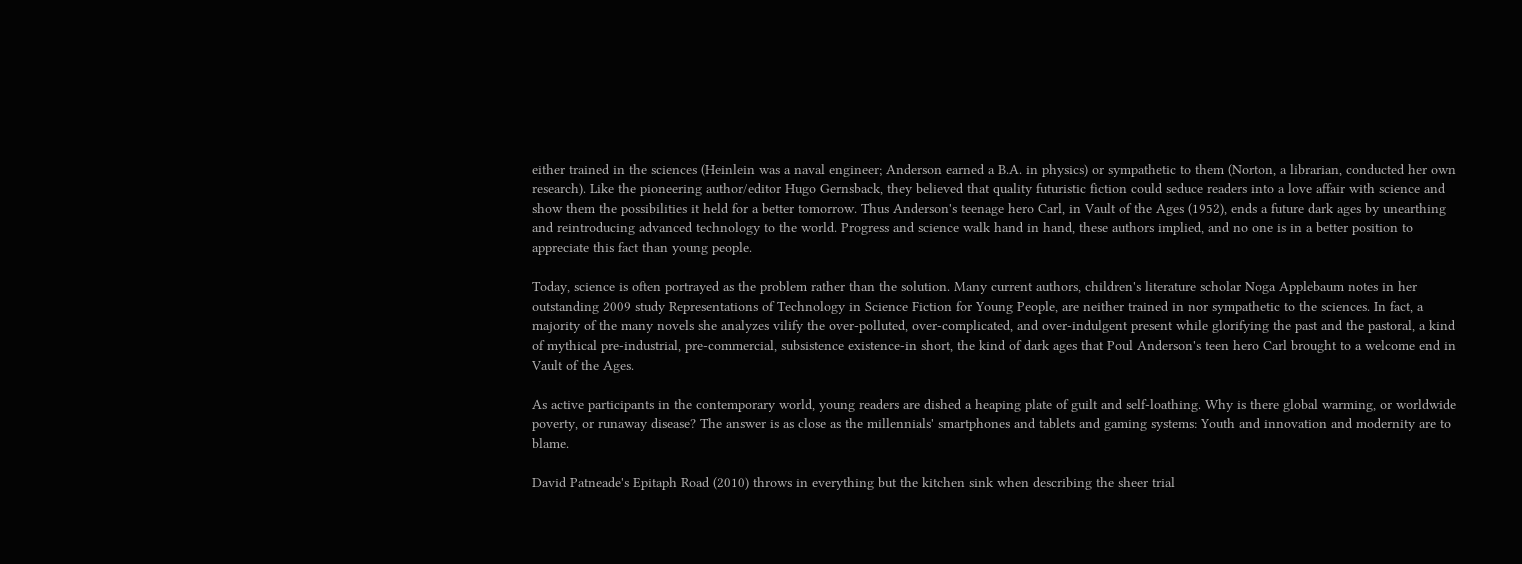either trained in the sciences (Heinlein was a naval engineer; Anderson earned a B.A. in physics) or sympathetic to them (Norton, a librarian, conducted her own research). Like the pioneering author/editor Hugo Gernsback, they believed that quality futuristic fiction could seduce readers into a love affair with science and show them the possibilities it held for a better tomorrow. Thus Anderson's teenage hero Carl, in Vault of the Ages (1952), ends a future dark ages by unearthing and reintroducing advanced technology to the world. Progress and science walk hand in hand, these authors implied, and no one is in a better position to appreciate this fact than young people.

Today, science is often portrayed as the problem rather than the solution. Many current authors, children's literature scholar Noga Applebaum notes in her outstanding 2009 study Representations of Technology in Science Fiction for Young People, are neither trained in nor sympathetic to the sciences. In fact, a majority of the many novels she analyzes vilify the over-polluted, over-complicated, and over-indulgent present while glorifying the past and the pastoral, a kind of mythical pre-industrial, pre-commercial, subsistence existence-in short, the kind of dark ages that Poul Anderson's teen hero Carl brought to a welcome end in Vault of the Ages.

As active participants in the contemporary world, young readers are dished a heaping plate of guilt and self-loathing. Why is there global warming, or worldwide poverty, or runaway disease? The answer is as close as the millennials' smartphones and tablets and gaming systems: Youth and innovation and modernity are to blame.

David Patneade's Epitaph Road (2010) throws in everything but the kitchen sink when describing the sheer trial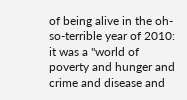of being alive in the oh-so-terrible year of 2010: it was a "world of poverty and hunger and crime and disease and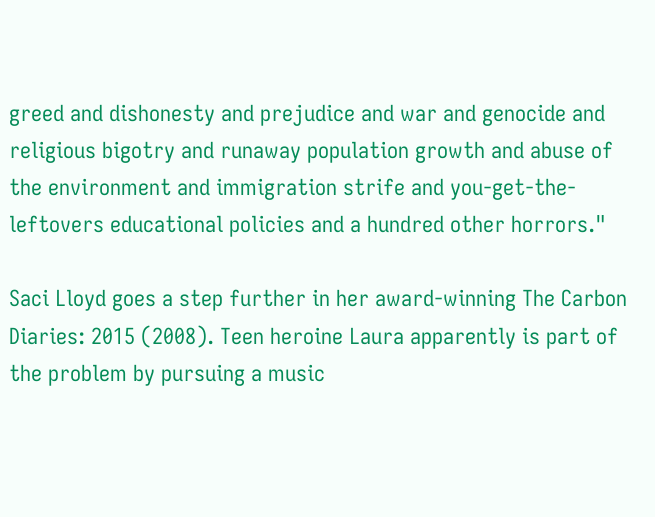greed and dishonesty and prejudice and war and genocide and religious bigotry and runaway population growth and abuse of the environment and immigration strife and you-get-the-leftovers educational policies and a hundred other horrors."

Saci Lloyd goes a step further in her award-winning The Carbon Diaries: 2015 (2008). Teen heroine Laura apparently is part of the problem by pursuing a music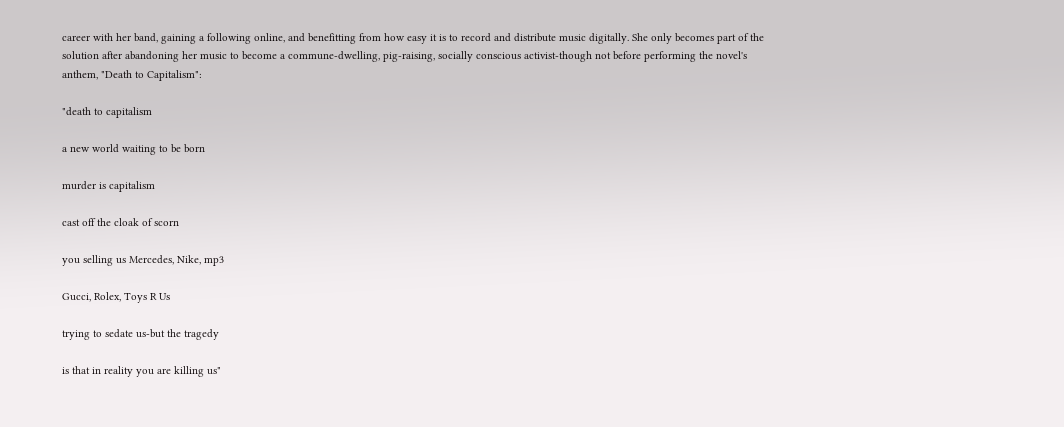career with her band, gaining a following online, and benefitting from how easy it is to record and distribute music digitally. She only becomes part of the solution after abandoning her music to become a commune-dwelling, pig-raising, socially conscious activist-though not before performing the novel's anthem, "Death to Capitalism":

"death to capitalism

a new world waiting to be born

murder is capitalism

cast off the cloak of scorn

you selling us Mercedes, Nike, mp3

Gucci, Rolex, Toys R Us

trying to sedate us-but the tragedy

is that in reality you are killing us"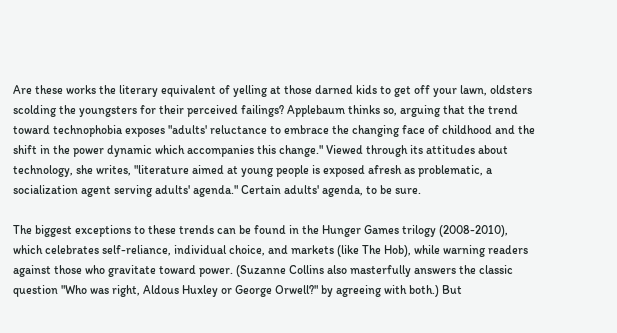Are these works the literary equivalent of yelling at those darned kids to get off your lawn, oldsters scolding the youngsters for their perceived failings? Applebaum thinks so, arguing that the trend toward technophobia exposes "adults' reluctance to embrace the changing face of childhood and the shift in the power dynamic which accompanies this change." Viewed through its attitudes about technology, she writes, "literature aimed at young people is exposed afresh as problematic, a socialization agent serving adults' agenda." Certain adults' agenda, to be sure.

The biggest exceptions to these trends can be found in the Hunger Games trilogy (2008-2010), which celebrates self-reliance, individual choice, and markets (like The Hob), while warning readers against those who gravitate toward power. (Suzanne Collins also masterfully answers the classic question "Who was right, Aldous Huxley or George Orwell?" by agreeing with both.) But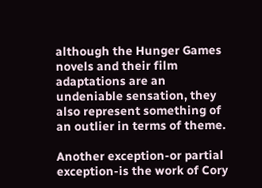although the Hunger Games novels and their film adaptations are an undeniable sensation, they also represent something of an outlier in terms of theme.

Another exception-or partial exception-is the work of Cory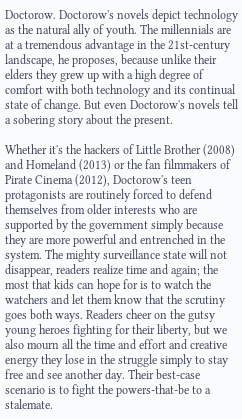Doctorow. Doctorow's novels depict technology as the natural ally of youth. The millennials are at a tremendous advantage in the 21st-century landscape, he proposes, because unlike their elders they grew up with a high degree of comfort with both technology and its continual state of change. But even Doctorow's novels tell a sobering story about the present.

Whether it's the hackers of Little Brother (2008) and Homeland (2013) or the fan filmmakers of Pirate Cinema (2012), Doctorow's teen protagonists are routinely forced to defend themselves from older interests who are supported by the government simply because they are more powerful and entrenched in the system. The mighty surveillance state will not disappear, readers realize time and again; the most that kids can hope for is to watch the watchers and let them know that the scrutiny goes both ways. Readers cheer on the gutsy young heroes fighting for their liberty, but we also mourn all the time and effort and creative energy they lose in the struggle simply to stay free and see another day. Their best-case scenario is to fight the powers-that-be to a stalemate.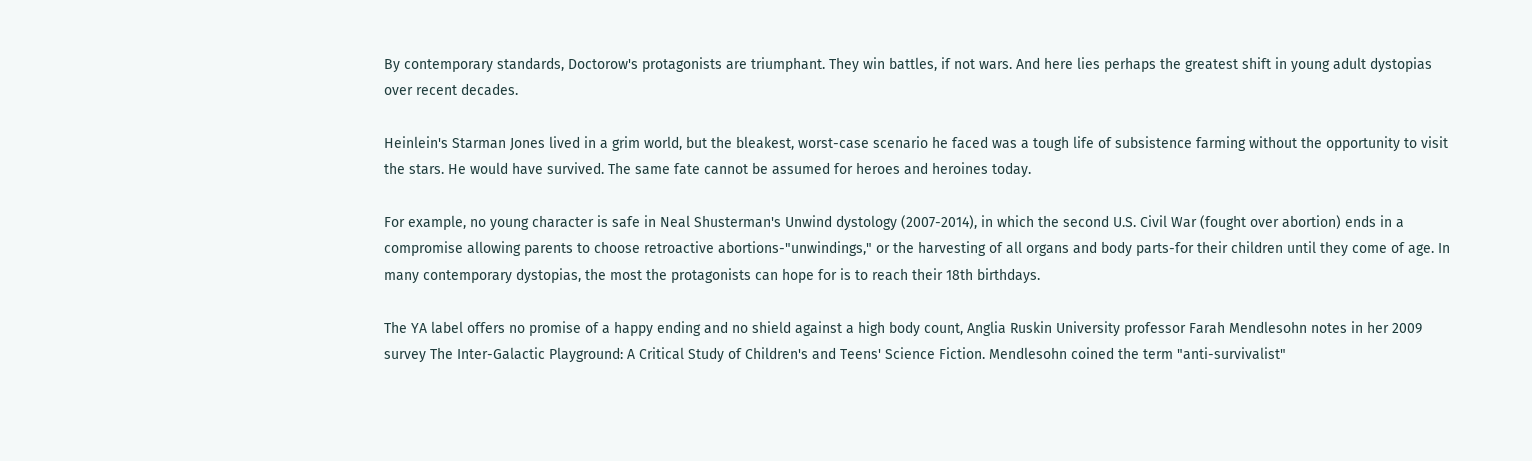By contemporary standards, Doctorow's protagonists are triumphant. They win battles, if not wars. And here lies perhaps the greatest shift in young adult dystopias over recent decades.

Heinlein's Starman Jones lived in a grim world, but the bleakest, worst-case scenario he faced was a tough life of subsistence farming without the opportunity to visit the stars. He would have survived. The same fate cannot be assumed for heroes and heroines today.

For example, no young character is safe in Neal Shusterman's Unwind dystology (2007-2014), in which the second U.S. Civil War (fought over abortion) ends in a compromise allowing parents to choose retroactive abortions-"unwindings," or the harvesting of all organs and body parts-for their children until they come of age. In many contemporary dystopias, the most the protagonists can hope for is to reach their 18th birthdays.

The YA label offers no promise of a happy ending and no shield against a high body count, Anglia Ruskin University professor Farah Mendlesohn notes in her 2009 survey The Inter-Galactic Playground: A Critical Study of Children's and Teens' Science Fiction. Mendlesohn coined the term "anti-survivalist"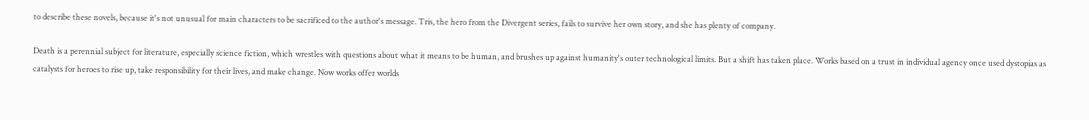to describe these novels, because it's not unusual for main characters to be sacrificed to the author's message. Tris, the hero from the Divergent series, fails to survive her own story, and she has plenty of company.

Death is a perennial subject for literature, especially science fiction, which wrestles with questions about what it means to be human, and brushes up against humanity's outer technological limits. But a shift has taken place. Works based on a trust in individual agency once used dystopias as catalysts for heroes to rise up, take responsibility for their lives, and make change. Now works offer worlds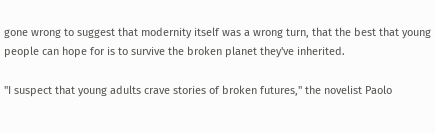gone wrong to suggest that modernity itself was a wrong turn, that the best that young people can hope for is to survive the broken planet they've inherited.

"I suspect that young adults crave stories of broken futures," the novelist Paolo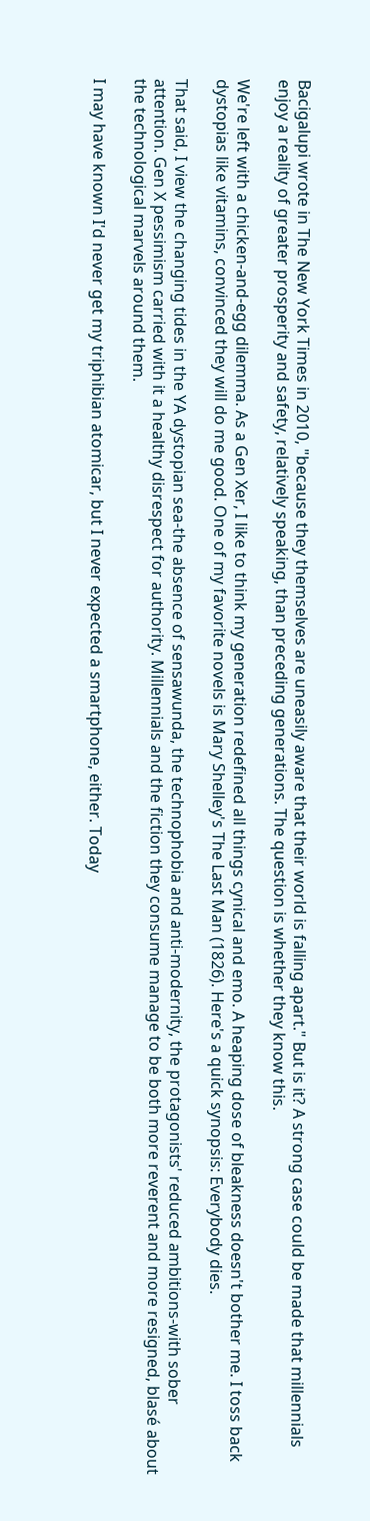Bacigalupi wrote in The New York Times in 2010, "because they themselves are uneasily aware that their world is falling apart." But is it? A strong case could be made that millennials enjoy a reality of greater prosperity and safety, relatively speaking, than preceding generations. The question is whether they know this.

We're left with a chicken-and-egg dilemma. As a Gen Xer, I like to think my generation redefined all things cynical and emo. A heaping dose of bleakness doesn't bother me. I toss back dystopias like vitamins, convinced they will do me good. One of my favorite novels is Mary Shelley's The Last Man (1826). Here's a quick synopsis: Everybody dies.

That said, I view the changing tides in the YA dystopian sea-the absence of sensawunda, the technophobia and anti-modernity, the protagonists' reduced ambitions-with sober attention. Gen X pessimism carried with it a healthy disrespect for authority. Millennials and the fiction they consume manage to be both more reverent and more resigned, blasé about the technological marvels around them.

I may have known I'd never get my triphibian atomicar, but I never expected a smartphone, either. Today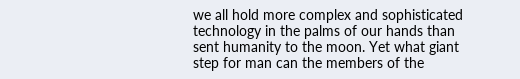we all hold more complex and sophisticated technology in the palms of our hands than sent humanity to the moon. Yet what giant step for man can the members of the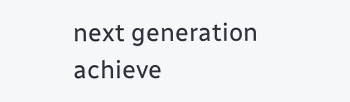next generation achieve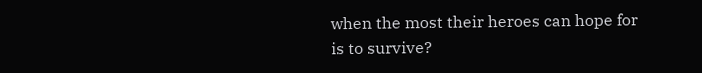when the most their heroes can hope for is to survive?